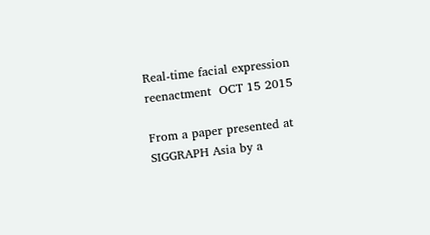Real-time facial expression reenactment  OCT 15 2015

From a paper presented at SIGGRAPH Asia by a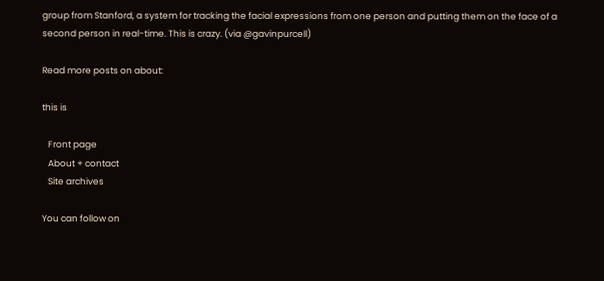group from Stanford, a system for tracking the facial expressions from one person and putting them on the face of a second person in real-time. This is crazy. (via @gavinpurcell)

Read more posts on about:

this is

   Front page
   About + contact
   Site archives

You can follow on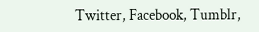Twitter, Facebook, Tumblr,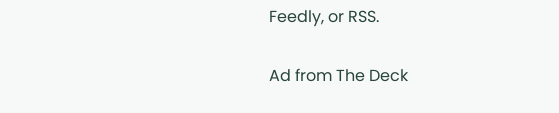Feedly, or RSS.

Ad from The Deck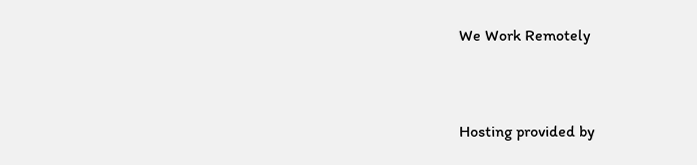We Work Remotely


Hosting provided by